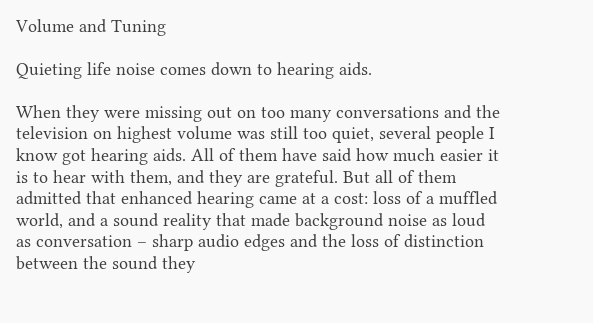Volume and Tuning

Quieting life noise comes down to hearing aids.

When they were missing out on too many conversations and the television on highest volume was still too quiet, several people I know got hearing aids. All of them have said how much easier it is to hear with them, and they are grateful. But all of them admitted that enhanced hearing came at a cost: loss of a muffled world, and a sound reality that made background noise as loud as conversation – sharp audio edges and the loss of distinction between the sound they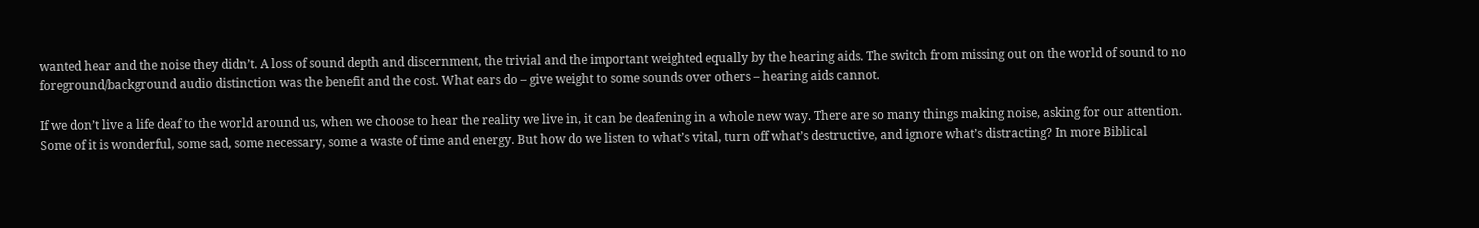wanted hear and the noise they didn’t. A loss of sound depth and discernment, the trivial and the important weighted equally by the hearing aids. The switch from missing out on the world of sound to no foreground/background audio distinction was the benefit and the cost. What ears do – give weight to some sounds over others – hearing aids cannot.

If we don’t live a life deaf to the world around us, when we choose to hear the reality we live in, it can be deafening in a whole new way. There are so many things making noise, asking for our attention. Some of it is wonderful, some sad, some necessary, some a waste of time and energy. But how do we listen to what’s vital, turn off what’s destructive, and ignore what’s distracting? In more Biblical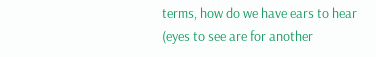terms, how do we have ears to hear (eyes to see are for another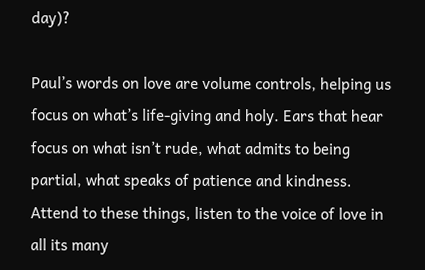day)?

Paul’s words on love are volume controls, helping us focus on what’s life-giving and holy. Ears that hear focus on what isn’t rude, what admits to being partial, what speaks of patience and kindness. Attend to these things, listen to the voice of love in all its many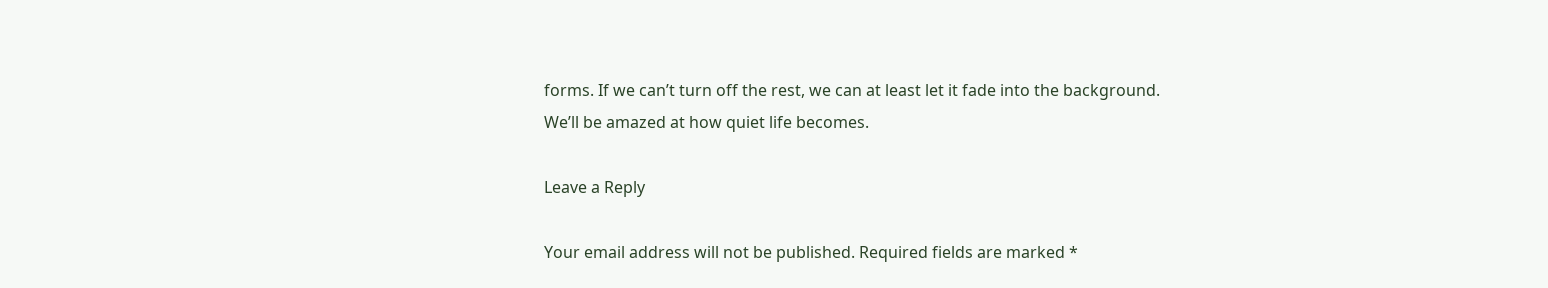forms. If we can’t turn off the rest, we can at least let it fade into the background. We’ll be amazed at how quiet life becomes.

Leave a Reply

Your email address will not be published. Required fields are marked *